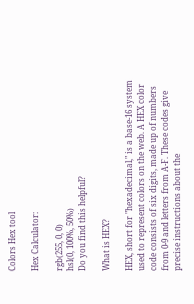Colors Hex tool

Hex Calculator:

rgb(255, 0, 0)
hsl(0, 100%, 50%)
Do you find this helpful?

What is HEX?

HEX, short for "hexadecimal," is a base-16 system used to represent colors on the web. A HEX color code consists of six digits, made up of numbers from 0-9 and letters from A-F. These codes give precise instructions about the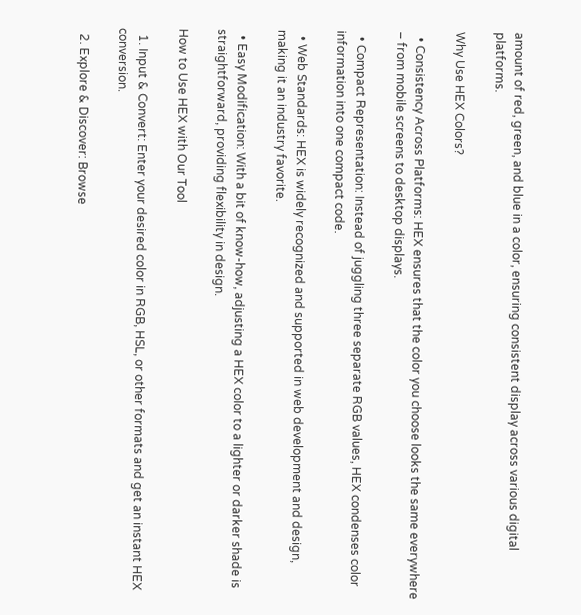amount of red, green, and blue in a color, ensuring consistent display across various digital platforms.

Why Use HEX Colors?

  • Consistency Across Platforms: HEX ensures that the color you choose looks the same everywhere – from mobile screens to desktop displays.

  • Compact Representation: Instead of juggling three separate RGB values, HEX condenses color information into one compact code.

  • Web Standards: HEX is widely recognized and supported in web development and design, making it an industry favorite.

  • Easy Modification: With a bit of know-how, adjusting a HEX color to a lighter or darker shade is straightforward, providing flexibility in design.

How to Use HEX with Our Tool

  1. Input & Convert: Enter your desired color in RGB, HSL, or other formats and get an instant HEX conversion.

  2. Explore & Discover: Browse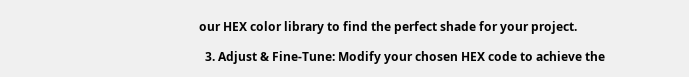our HEX color library to find the perfect shade for your project.

  3. Adjust & Fine-Tune: Modify your chosen HEX code to achieve the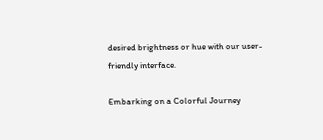desired brightness or hue with our user-friendly interface.

Embarking on a Colorful Journey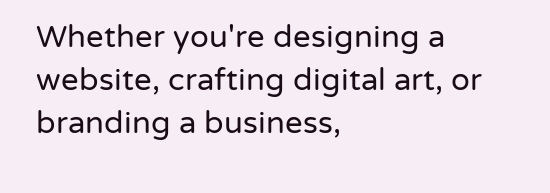Whether you're designing a website, crafting digital art, or branding a business,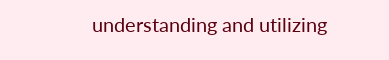understanding and utilizing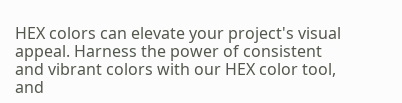HEX colors can elevate your project's visual appeal. Harness the power of consistent and vibrant colors with our HEX color tool, and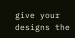give your designs the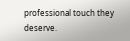professional touch they deserve.